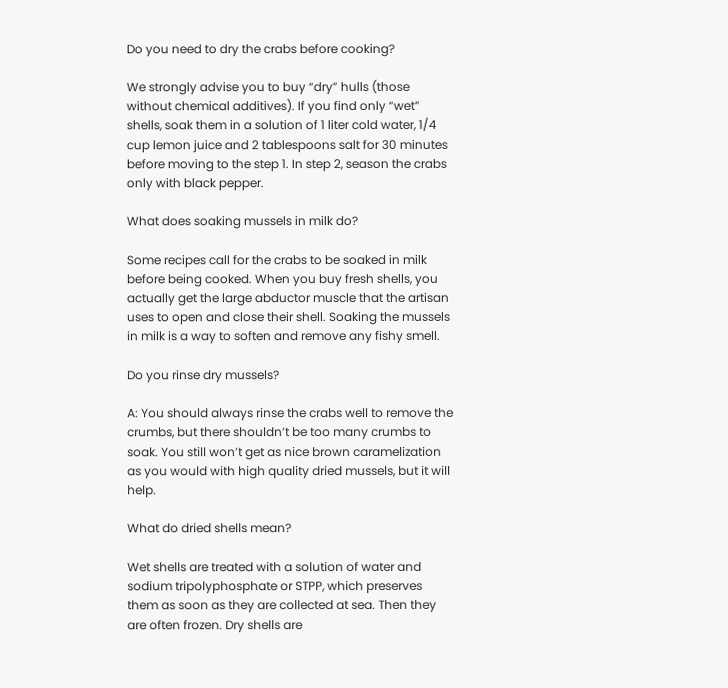Do you need to dry the crabs before cooking?

We strongly advise you to buy “dry” hulls (those without chemical additives). If you find only “wet” shells, soak them in a solution of 1 liter cold water, 1/4 cup lemon juice and 2 tablespoons salt for 30 minutes before moving to the step 1. In step 2, season the crabs only with black pepper.

What does soaking mussels in milk do?

Some recipes call for the crabs to be soaked in milk before being cooked. When you buy fresh shells, you actually get the large abductor muscle that the artisan uses to open and close their shell. Soaking the mussels in milk is a way to soften and remove any fishy smell.

Do you rinse dry mussels?

A: You should always rinse the crabs well to remove the crumbs, but there shouldn’t be too many crumbs to soak. You still won’t get as nice brown caramelization as you would with high quality dried mussels, but it will help.

What do dried shells mean?

Wet shells are treated with a solution of water and sodium tripolyphosphate or STPP, which preserves them as soon as they are collected at sea. Then they are often frozen. Dry shells are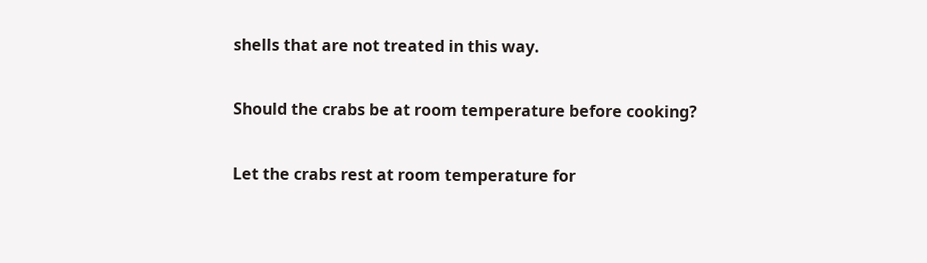shells that are not treated in this way.

Should the crabs be at room temperature before cooking?

Let the crabs rest at room temperature for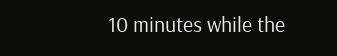10 minutes while the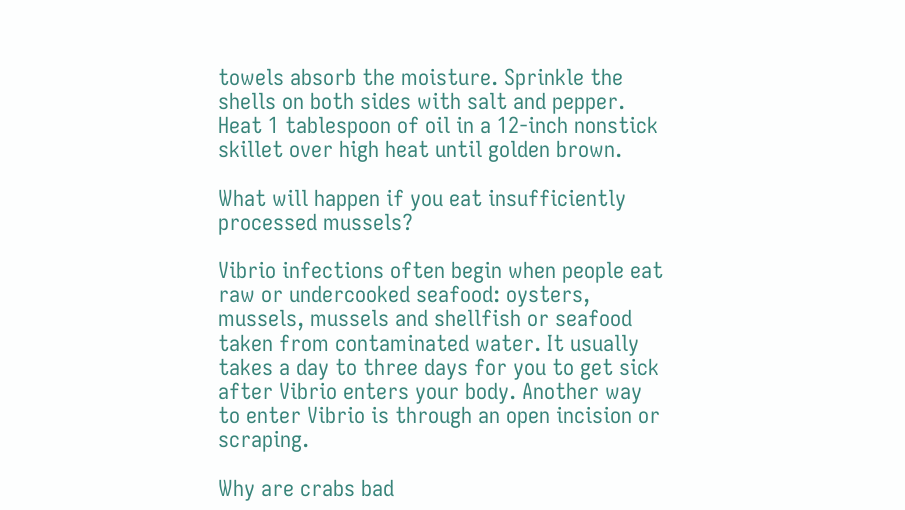towels absorb the moisture. Sprinkle the shells on both sides with salt and pepper. Heat 1 tablespoon of oil in a 12-inch nonstick skillet over high heat until golden brown.

What will happen if you eat insufficiently processed mussels?

Vibrio infections often begin when people eat raw or undercooked seafood: oysters, mussels, mussels and shellfish or seafood taken from contaminated water. It usually takes a day to three days for you to get sick after Vibrio enters your body. Another way to enter Vibrio is through an open incision or scraping.

Why are crabs bad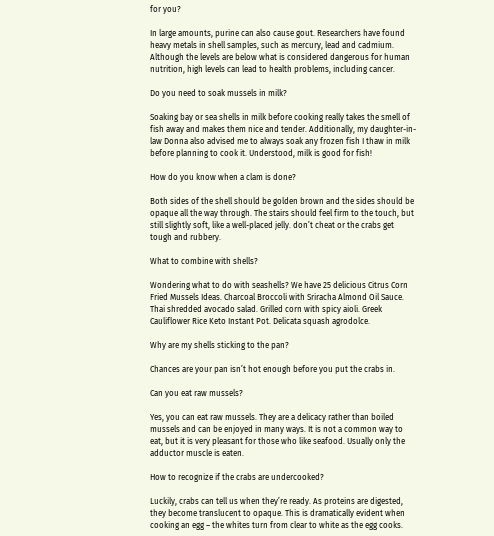for you?

In large amounts, purine can also cause gout. Researchers have found heavy metals in shell samples, such as mercury, lead and cadmium. Although the levels are below what is considered dangerous for human nutrition, high levels can lead to health problems, including cancer.

Do you need to soak mussels in milk?

Soaking bay or sea shells in milk before cooking really takes the smell of fish away and makes them nice and tender. Additionally, my daughter-in-law Donna also advised me to always soak any frozen fish I thaw in milk before planning to cook it. Understood, milk is good for fish!

How do you know when a clam is done?

Both sides of the shell should be golden brown and the sides should be opaque all the way through. The stairs should feel firm to the touch, but still slightly soft, like a well-placed jelly. don’t cheat or the crabs get tough and rubbery.

What to combine with shells?

Wondering what to do with seashells? We have 25 delicious Citrus Corn Fried Mussels Ideas. Charcoal Broccoli with Sriracha Almond Oil Sauce. Thai shredded avocado salad. Grilled corn with spicy aioli. Greek Cauliflower Rice Keto Instant Pot. Delicata squash agrodolce.

Why are my shells sticking to the pan?

Chances are your pan isn’t hot enough before you put the crabs in.

Can you eat raw mussels?

Yes, you can eat raw mussels. They are a delicacy rather than boiled mussels and can be enjoyed in many ways. It is not a common way to eat, but it is very pleasant for those who like seafood. Usually only the adductor muscle is eaten.

How to recognize if the crabs are undercooked?

Luckily, crabs can tell us when they’re ready. As proteins are digested, they become translucent to opaque. This is dramatically evident when cooking an egg – the whites turn from clear to white as the egg cooks.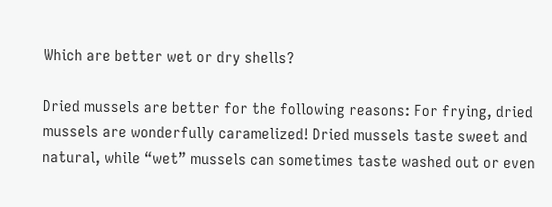Which are better wet or dry shells?

Dried mussels are better for the following reasons: For frying, dried mussels are wonderfully caramelized! Dried mussels taste sweet and natural, while “wet” mussels can sometimes taste washed out or even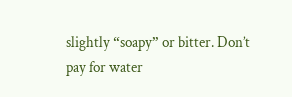slightly “soapy” or bitter. Don’t pay for water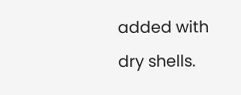added with dry shells.